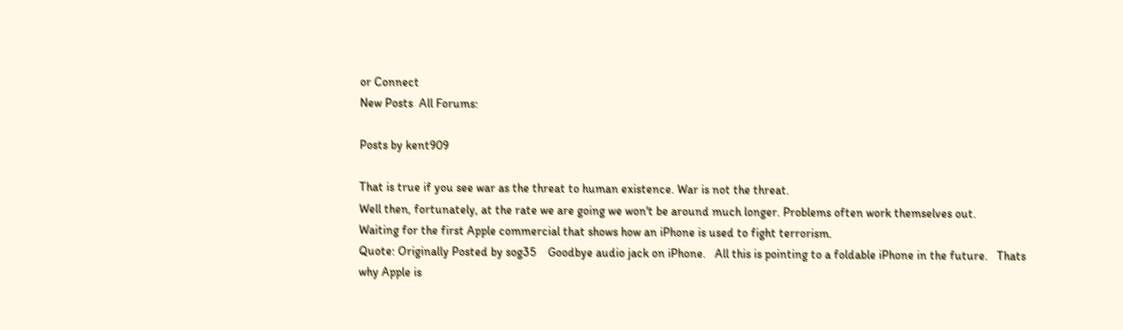or Connect
New Posts  All Forums:

Posts by kent909

That is true if you see war as the threat to human existence. War is not the threat.
Well then, fortunately, at the rate we are going we won't be around much longer. Problems often work themselves out.
Waiting for the first Apple commercial that shows how an iPhone is used to fight terrorism.
Quote: Originally Posted by sog35    Goodbye audio jack on iPhone.   All this is pointing to a foldable iPhone in the future.   Thats why Apple is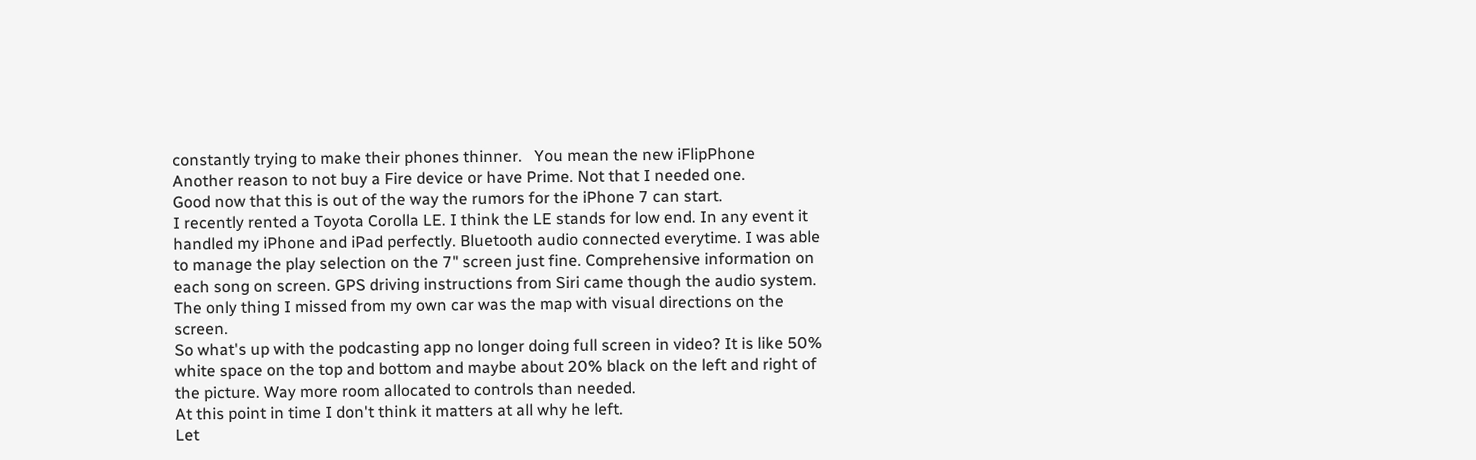constantly trying to make their phones thinner.   You mean the new iFlipPhone
Another reason to not buy a Fire device or have Prime. Not that I needed one.
Good now that this is out of the way the rumors for the iPhone 7 can start.
I recently rented a Toyota Corolla LE. I think the LE stands for low end. In any event it handled my iPhone and iPad perfectly. Bluetooth audio connected everytime. I was able to manage the play selection on the 7" screen just fine. Comprehensive information on each song on screen. GPS driving instructions from Siri came though the audio system. The only thing I missed from my own car was the map with visual directions on the screen.
So what's up with the podcasting app no longer doing full screen in video? It is like 50% white space on the top and bottom and maybe about 20% black on the left and right of the picture. Way more room allocated to controls than needed.
At this point in time I don't think it matters at all why he left.
Let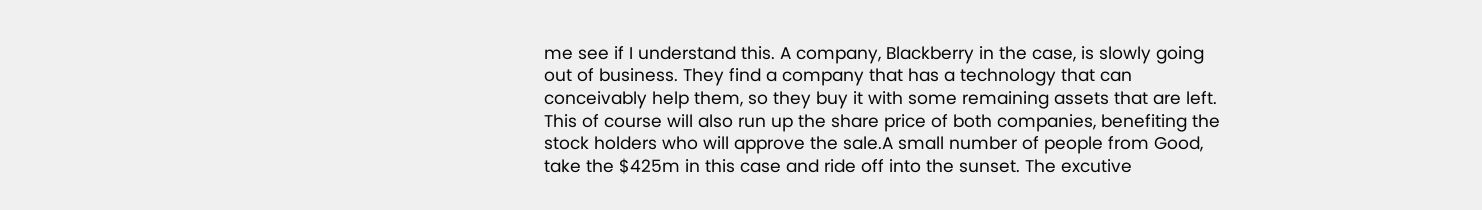me see if I understand this. A company, Blackberry in the case, is slowly going out of business. They find a company that has a technology that can conceivably help them, so they buy it with some remaining assets that are left. This of course will also run up the share price of both companies, benefiting the stock holders who will approve the sale.A small number of people from Good, take the $425m in this case and ride off into the sunset. The excutive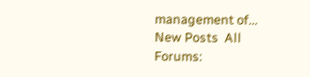management of...
New Posts  All Forums: